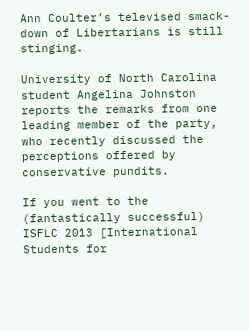Ann Coulter’s televised smack-down of Libertarians is still stinging.

University of North Carolina student Angelina Johnston reports the remarks from one leading member of the party, who recently discussed the perceptions offered by conservative pundits.

If you went to the (fantastically successful) ISFLC 2013 [International Students for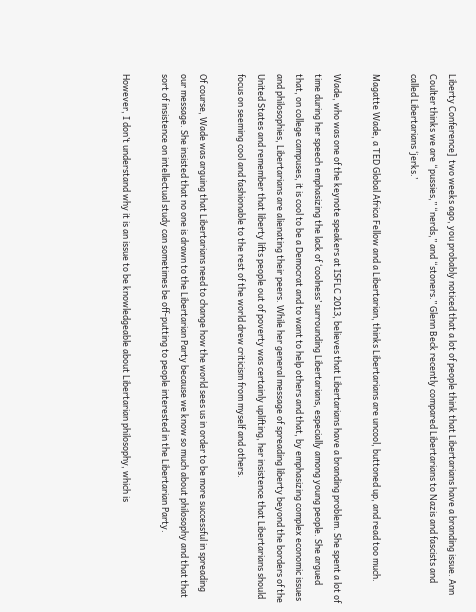Liberty Conference]  two weeks ago, you probably noticed that a lot of people think that Libertarians have a branding issue. Ann Coulter thinks we are “pussies,” “nerds,” and “stoners.” Glenn Beck recently compared Libertarians to Nazis and fascists and called Libertarians ‘jerks.’

Magatte Wade, a TED Global Africa Fellow and a Libertarian, thinks Libertarians are uncool, buttoned up, and read too much.

Wade, who was one of the keynote speakers at ISFLC 2013, believes that Libertarians have a branding problem. She spent a lot of time during her speech emphasizing the lack of ‘coolness’ surrounding Libertarians, especially among young people. She argued that, on college campuses, it is cool to be a Democrat and to want to help others and that, by emphasizing complex economic issues and philosophies, Libertarians are alienating their peers. While her general message of spreading liberty beyond the borders of the United States and remember that liberty lifts people out of poverty was certainly uplifting, her insistence that Libertarians should focus on seeming cool and fashionable to the rest of the world drew criticism from myself and others.

Of course, Wade was arguing that Libertarians need to change how the world sees us in order to be more successful in spreading our message. She insisted that no one is drawn to the Libertarian Party because we know so much about philosophy and that that sort of insistence on intellectual study can sometimes be off-putting to people interested in the Libertarian Party.

However, I don’t understand why it is an issue to be knowledgeable about Libertarian philosophy, which is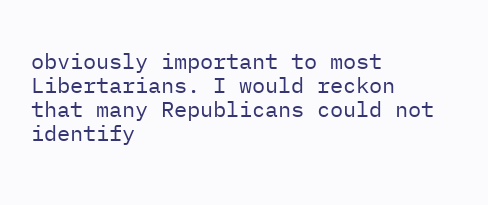obviously important to most Libertarians. I would reckon that many Republicans could not identify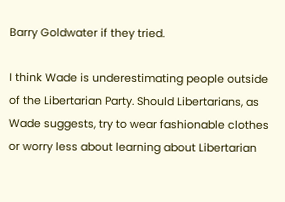Barry Goldwater if they tried.

I think Wade is underestimating people outside of the Libertarian Party. Should Libertarians, as Wade suggests, try to wear fashionable clothes or worry less about learning about Libertarian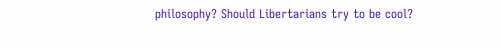philosophy? Should Libertarians try to be cool?